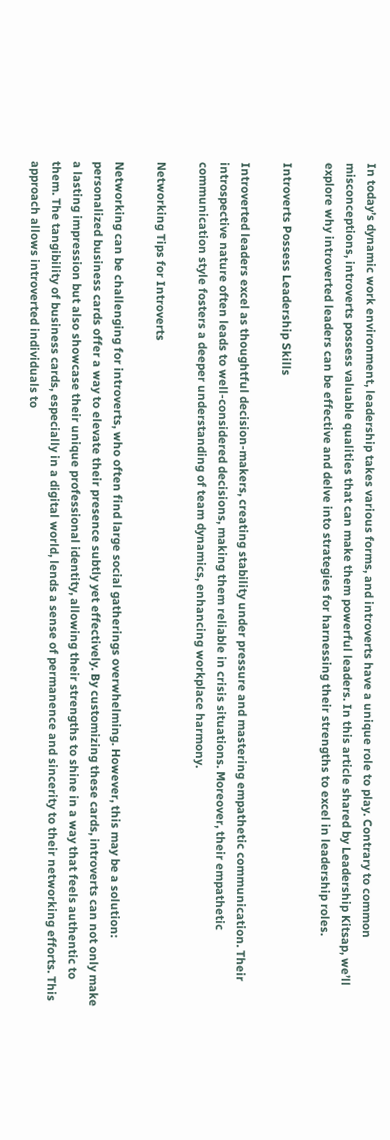In today’s dynamic work environment, leadership takes various forms, and introverts have a unique role to play. Contrary to common misconceptions, introverts possess valuable qualities that can make them powerful leaders. In this article shared by Leadership Kitsap, we’ll explore why introverted leaders can be effective and delve into strategies for harnessing their strengths to excel in leadership roles.

Introverts Possess Leadership Skills

Introverted leaders excel as thoughtful decision-makers, creating stability under pressure and mastering empathetic communication. Their introspective nature often leads to well-considered decisions, making them reliable in crisis situations. Moreover, their empathetic communication style fosters a deeper understanding of team dynamics, enhancing workplace harmony.

Networking Tips for Introverts

Networking can be challenging for introverts, who often find large social gatherings overwhelming. However, this may be a solution: personalized business cards offer a way to elevate their presence subtly yet effectively. By customizing these cards, introverts can not only make a lasting impression but also showcase their unique professional identity, allowing their strengths to shine in a way that feels authentic to them. The tangibility of business cards, especially in a digital world, lends a sense of permanence and sincerity to their networking efforts. This approach allows introverted individuals to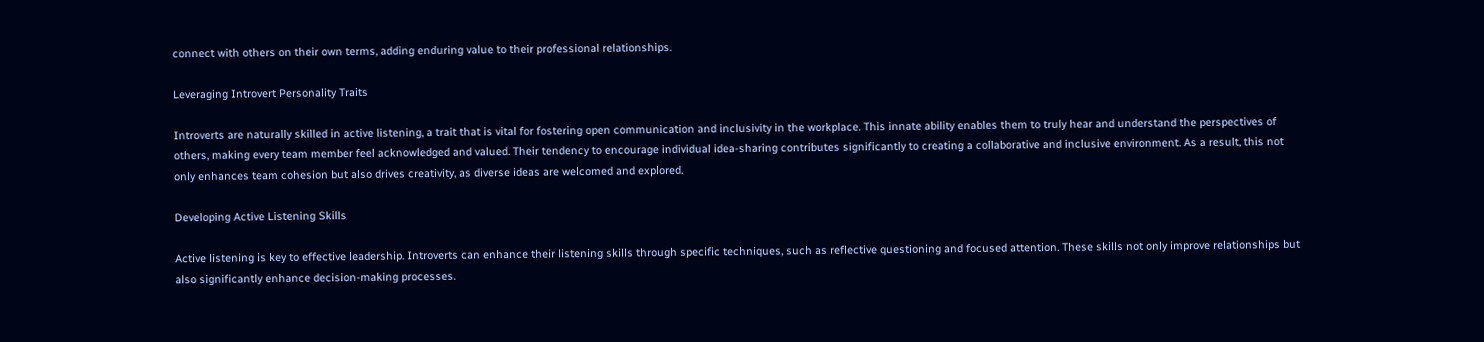connect with others on their own terms, adding enduring value to their professional relationships.

Leveraging Introvert Personality Traits

Introverts are naturally skilled in active listening, a trait that is vital for fostering open communication and inclusivity in the workplace. This innate ability enables them to truly hear and understand the perspectives of others, making every team member feel acknowledged and valued. Their tendency to encourage individual idea-sharing contributes significantly to creating a collaborative and inclusive environment. As a result, this not only enhances team cohesion but also drives creativity, as diverse ideas are welcomed and explored.

Developing Active Listening Skills

Active listening is key to effective leadership. Introverts can enhance their listening skills through specific techniques, such as reflective questioning and focused attention. These skills not only improve relationships but also significantly enhance decision-making processes.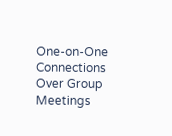One-on-One Connections Over Group Meetings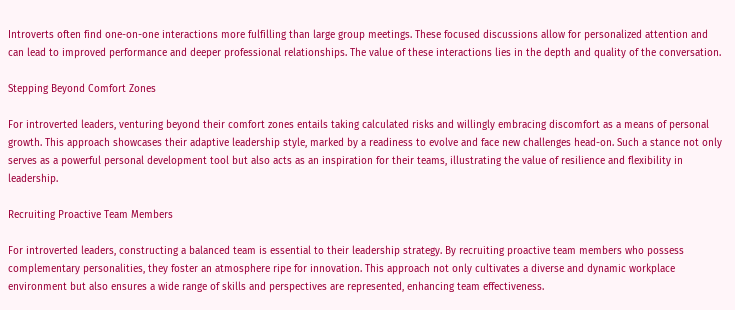Introverts often find one-on-one interactions more fulfilling than large group meetings. These focused discussions allow for personalized attention and can lead to improved performance and deeper professional relationships. The value of these interactions lies in the depth and quality of the conversation.

Stepping Beyond Comfort Zones

For introverted leaders, venturing beyond their comfort zones entails taking calculated risks and willingly embracing discomfort as a means of personal growth. This approach showcases their adaptive leadership style, marked by a readiness to evolve and face new challenges head-on. Such a stance not only serves as a powerful personal development tool but also acts as an inspiration for their teams, illustrating the value of resilience and flexibility in leadership.

Recruiting Proactive Team Members

For introverted leaders, constructing a balanced team is essential to their leadership strategy. By recruiting proactive team members who possess complementary personalities, they foster an atmosphere ripe for innovation. This approach not only cultivates a diverse and dynamic workplace environment but also ensures a wide range of skills and perspectives are represented, enhancing team effectiveness.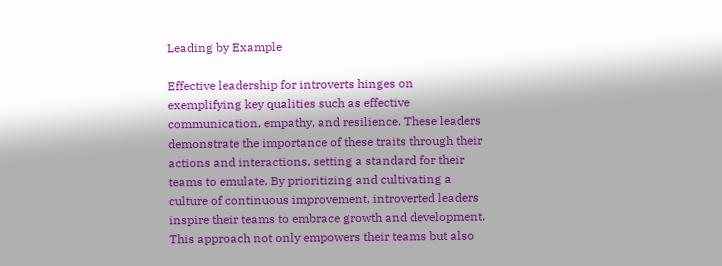Leading by Example

Effective leadership for introverts hinges on exemplifying key qualities such as effective communication, empathy, and resilience. These leaders demonstrate the importance of these traits through their actions and interactions, setting a standard for their teams to emulate. By prioritizing and cultivating a culture of continuous improvement, introverted leaders inspire their teams to embrace growth and development. This approach not only empowers their teams but also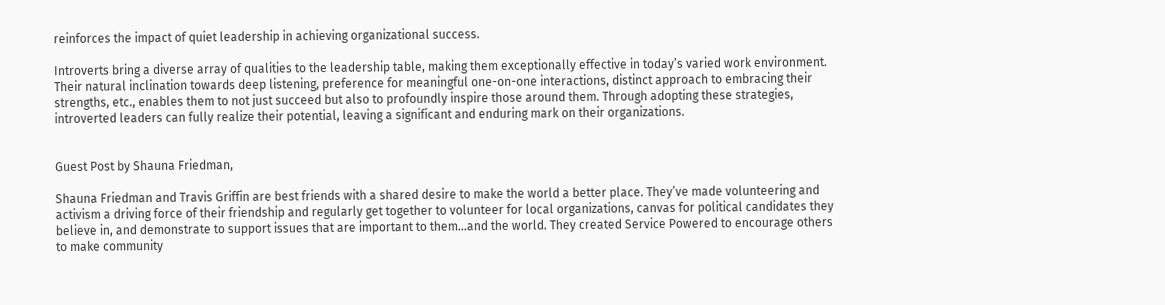reinforces the impact of quiet leadership in achieving organizational success.

Introverts bring a diverse array of qualities to the leadership table, making them exceptionally effective in today’s varied work environment. Their natural inclination towards deep listening, preference for meaningful one-on-one interactions, distinct approach to embracing their strengths, etc., enables them to not just succeed but also to profoundly inspire those around them. Through adopting these strategies, introverted leaders can fully realize their potential, leaving a significant and enduring mark on their organizations.


Guest Post by Shauna Friedman,

Shauna Friedman and Travis Griffin are best friends with a shared desire to make the world a better place. They’ve made volunteering and activism a driving force of their friendship and regularly get together to volunteer for local organizations, canvas for political candidates they believe in, and demonstrate to support issues that are important to them…and the world. They created Service Powered to encourage others to make community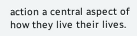action a central aspect of how they live their lives.